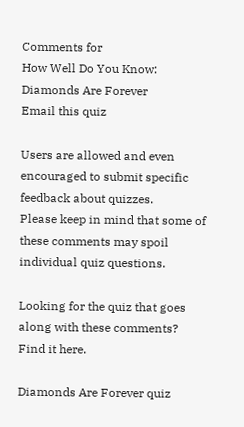Comments for
How Well Do You Know: Diamonds Are Forever
Email this quiz

Users are allowed and even encouraged to submit specific feedback about quizzes.
Please keep in mind that some of these comments may spoil individual quiz questions.

Looking for the quiz that goes along with these comments?
Find it here.

Diamonds Are Forever quiz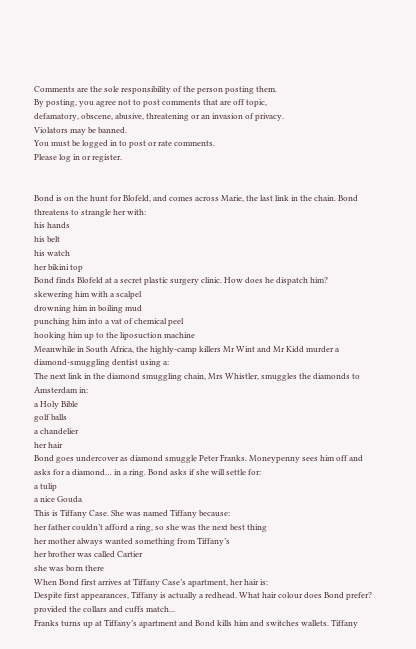Comments are the sole responsibility of the person posting them.
By posting, you agree not to post comments that are off topic,
defamatory, obscene, abusive, threatening or an invasion of privacy.
Violators may be banned.
You must be logged in to post or rate comments.
Please log in or register.


Bond is on the hunt for Blofeld, and comes across Marie, the last link in the chain. Bond threatens to strangle her with:
his hands
his belt
his watch
her bikini top
Bond finds Blofeld at a secret plastic surgery clinic. How does he dispatch him?
skewering him with a scalpel
drowning him in boiling mud
punching him into a vat of chemical peel
hooking him up to the liposuction machine
Meanwhile in South Africa, the highly-camp killers Mr Wint and Mr Kidd murder a diamond-smuggling dentist using a:
The next link in the diamond smuggling chain, Mrs Whistler, smuggles the diamonds to Amsterdam in:
a Holy Bible
golf balls
a chandelier
her hair
Bond goes undercover as diamond smuggle Peter Franks. Moneypenny sees him off and asks for a diamond… in a ring. Bond asks if she will settle for:
a tulip
a nice Gouda
This is Tiffany Case. She was named Tiffany because:
her father couldn’t afford a ring, so she was the next best thing
her mother always wanted something from Tiffany’s
her brother was called Cartier
she was born there
When Bond first arrives at Tiffany Case’s apartment, her hair is:
Despite first appearances, Tiffany is actually a redhead. What hair colour does Bond prefer?
provided the collars and cuffs match...
Franks turns up at Tiffany’s apartment and Bond kills him and switches wallets. Tiffany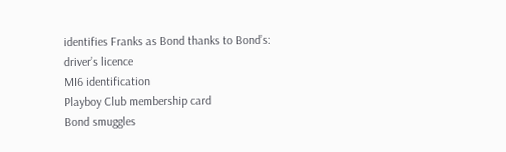identifies Franks as Bond thanks to Bond’s:
driver’s licence
MI6 identification
Playboy Club membership card
Bond smuggles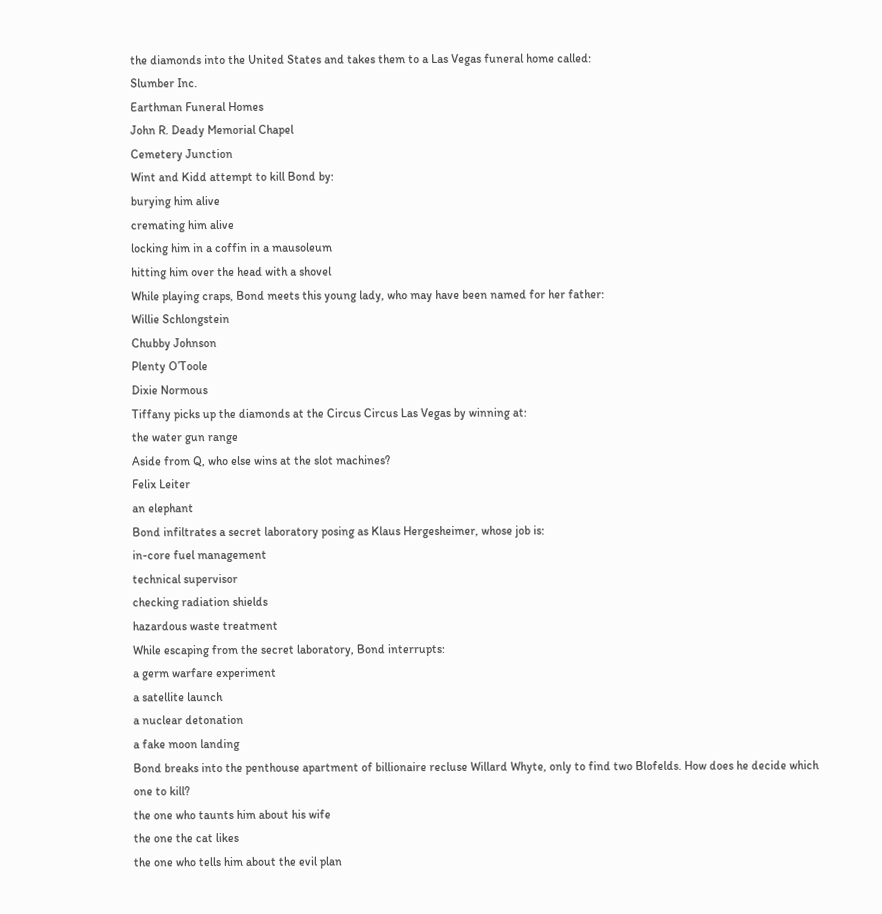the diamonds into the United States and takes them to a Las Vegas funeral home called:
Slumber Inc.
Earthman Funeral Homes
John R. Deady Memorial Chapel
Cemetery Junction
Wint and Kidd attempt to kill Bond by:
burying him alive
cremating him alive
locking him in a coffin in a mausoleum
hitting him over the head with a shovel
While playing craps, Bond meets this young lady, who may have been named for her father:
Willie Schlongstein
Chubby Johnson
Plenty O’Toole
Dixie Normous
Tiffany picks up the diamonds at the Circus Circus Las Vegas by winning at:
the water gun range
Aside from Q, who else wins at the slot machines?
Felix Leiter
an elephant
Bond infiltrates a secret laboratory posing as Klaus Hergesheimer, whose job is:
in-core fuel management
technical supervisor
checking radiation shields
hazardous waste treatment
While escaping from the secret laboratory, Bond interrupts:
a germ warfare experiment
a satellite launch
a nuclear detonation
a fake moon landing
Bond breaks into the penthouse apartment of billionaire recluse Willard Whyte, only to find two Blofelds. How does he decide which one to kill?
the one who taunts him about his wife
the one the cat likes
the one who tells him about the evil plan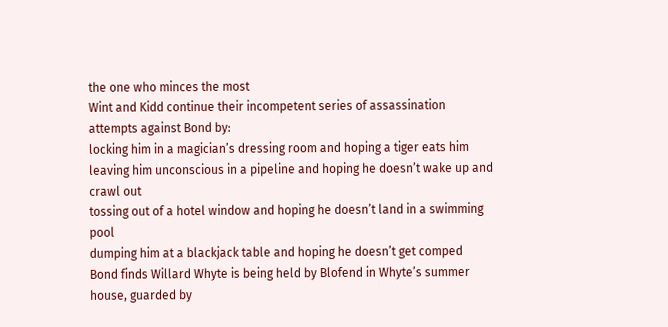the one who minces the most
Wint and Kidd continue their incompetent series of assassination attempts against Bond by:
locking him in a magician’s dressing room and hoping a tiger eats him
leaving him unconscious in a pipeline and hoping he doesn’t wake up and crawl out
tossing out of a hotel window and hoping he doesn’t land in a swimming pool
dumping him at a blackjack table and hoping he doesn’t get comped
Bond finds Willard Whyte is being held by Blofend in Whyte’s summer house, guarded by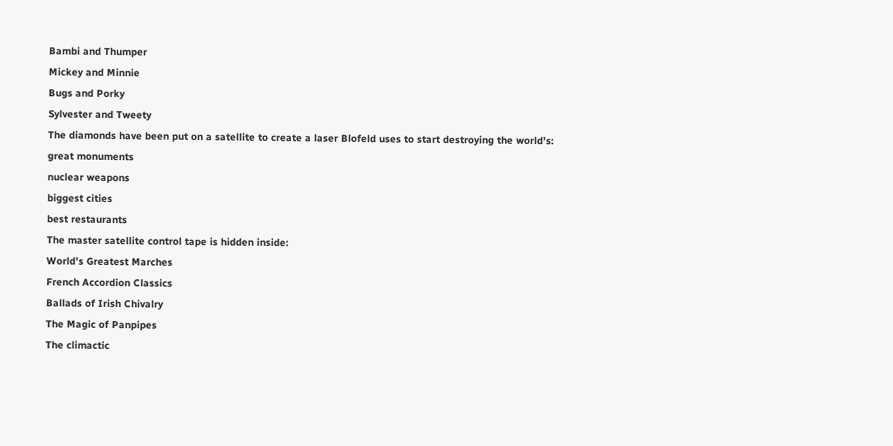Bambi and Thumper
Mickey and Minnie
Bugs and Porky
Sylvester and Tweety
The diamonds have been put on a satellite to create a laser Blofeld uses to start destroying the world’s:
great monuments
nuclear weapons
biggest cities
best restaurants
The master satellite control tape is hidden inside:
World’s Greatest Marches
French Accordion Classics
Ballads of Irish Chivalry
The Magic of Panpipes
The climactic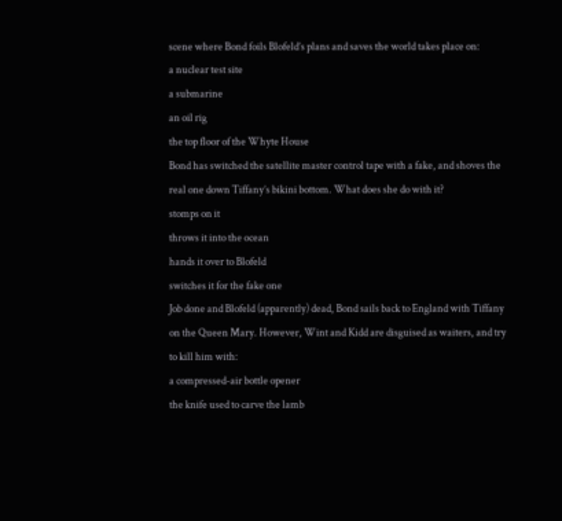scene where Bond foils Blofeld’s plans and saves the world takes place on:
a nuclear test site
a submarine
an oil rig
the top floor of the Whyte House
Bond has switched the satellite master control tape with a fake, and shoves the real one down Tiffany’s bikini bottom. What does she do with it?
stomps on it
throws it into the ocean
hands it over to Blofeld
switches it for the fake one
Job done and Blofeld (apparently) dead, Bond sails back to England with Tiffany on the Queen Mary. However, Wint and Kidd are disguised as waiters, and try to kill him with:
a compressed-air bottle opener
the knife used to carve the lamb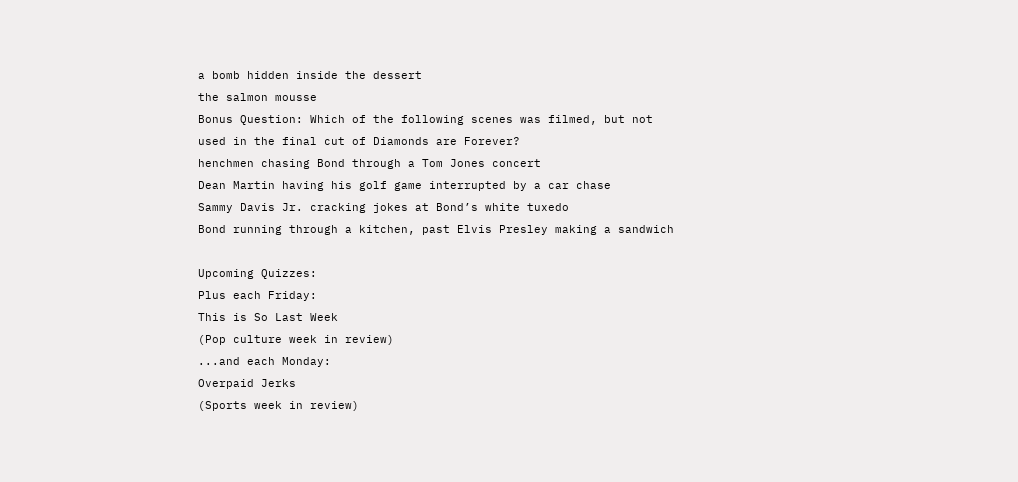a bomb hidden inside the dessert
the salmon mousse
Bonus Question: Which of the following scenes was filmed, but not used in the final cut of Diamonds are Forever?
henchmen chasing Bond through a Tom Jones concert
Dean Martin having his golf game interrupted by a car chase
Sammy Davis Jr. cracking jokes at Bond’s white tuxedo
Bond running through a kitchen, past Elvis Presley making a sandwich

Upcoming Quizzes:
Plus each Friday:
This is So Last Week
(Pop culture week in review)
...and each Monday:
Overpaid Jerks
(Sports week in review)